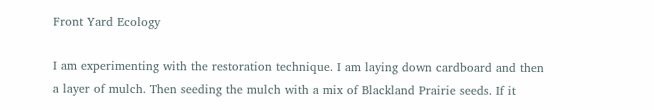Front Yard Ecology

I am experimenting with the restoration technique. I am laying down cardboard and then a layer of mulch. Then seeding the mulch with a mix of Blackland Prairie seeds. If it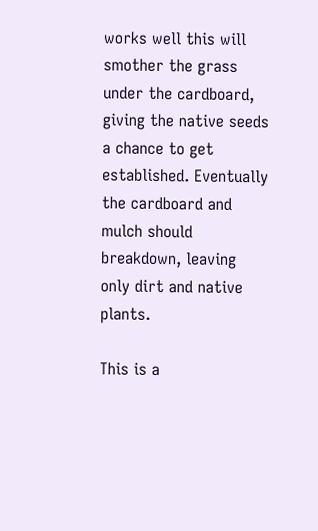works well this will smother the grass under the cardboard, giving the native seeds a chance to get established. Eventually the cardboard and mulch should breakdown, leaving only dirt and native plants.

This is a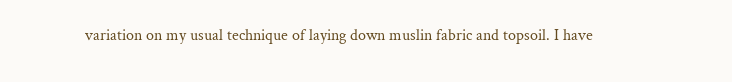variation on my usual technique of laying down muslin fabric and topsoil. I have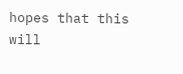hopes that this will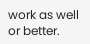work as well or better.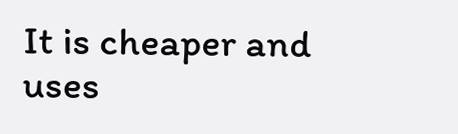It is cheaper and uses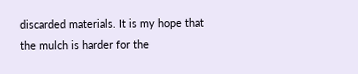discarded materials. It is my hope that the mulch is harder for the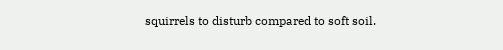squirrels to disturb compared to soft soil.